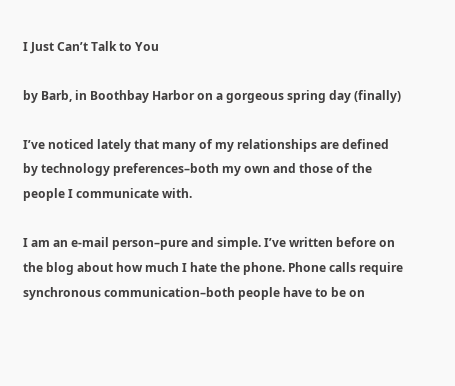I Just Can’t Talk to You

by Barb, in Boothbay Harbor on a gorgeous spring day (finally)

I’ve noticed lately that many of my relationships are defined by technology preferences–both my own and those of the people I communicate with.

I am an e-mail person–pure and simple. I’ve written before on the blog about how much I hate the phone. Phone calls require synchronous communication–both people have to be on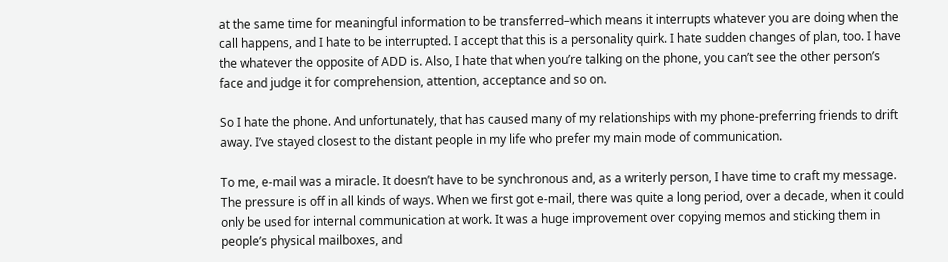at the same time for meaningful information to be transferred–which means it interrupts whatever you are doing when the call happens, and I hate to be interrupted. I accept that this is a personality quirk. I hate sudden changes of plan, too. I have the whatever the opposite of ADD is. Also, I hate that when you’re talking on the phone, you can’t see the other person’s face and judge it for comprehension, attention, acceptance and so on.

So I hate the phone. And unfortunately, that has caused many of my relationships with my phone-preferring friends to drift away. I’ve stayed closest to the distant people in my life who prefer my main mode of communication.

To me, e-mail was a miracle. It doesn’t have to be synchronous and, as a writerly person, I have time to craft my message. The pressure is off in all kinds of ways. When we first got e-mail, there was quite a long period, over a decade, when it could only be used for internal communication at work. It was a huge improvement over copying memos and sticking them in people’s physical mailboxes, and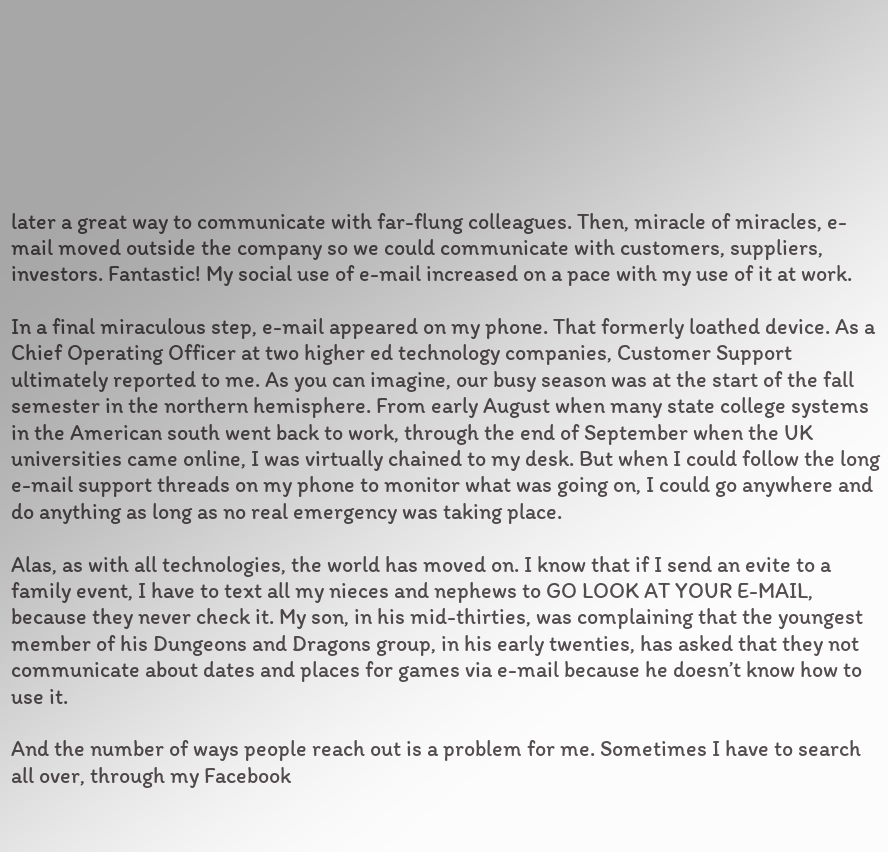later a great way to communicate with far-flung colleagues. Then, miracle of miracles, e-mail moved outside the company so we could communicate with customers, suppliers, investors. Fantastic! My social use of e-mail increased on a pace with my use of it at work.

In a final miraculous step, e-mail appeared on my phone. That formerly loathed device. As a Chief Operating Officer at two higher ed technology companies, Customer Support ultimately reported to me. As you can imagine, our busy season was at the start of the fall semester in the northern hemisphere. From early August when many state college systems in the American south went back to work, through the end of September when the UK universities came online, I was virtually chained to my desk. But when I could follow the long e-mail support threads on my phone to monitor what was going on, I could go anywhere and do anything as long as no real emergency was taking place.

Alas, as with all technologies, the world has moved on. I know that if I send an evite to a family event, I have to text all my nieces and nephews to GO LOOK AT YOUR E-MAIL, because they never check it. My son, in his mid-thirties, was complaining that the youngest member of his Dungeons and Dragons group, in his early twenties, has asked that they not communicate about dates and places for games via e-mail because he doesn’t know how to use it.

And the number of ways people reach out is a problem for me. Sometimes I have to search all over, through my Facebook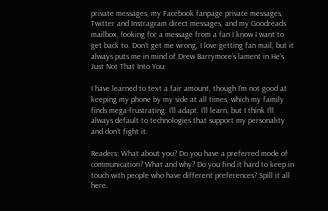private messages, my Facebook fanpage private messages, Twitter and Instragram direct messages, and my Goodreads mailbox, looking for a message from a fan I know I want to get back to. Don’t get me wrong, I love getting fan mail, but it always puts me in mind of Drew Barrymore’s lament in He’s Just Not That Into You:

I have learned to text a fair amount, though I’m not good at keeping my phone by my side at all times, which my family finds mega-frustrating. I’ll adapt. I’ll learn, but I think I’ll always default to technologies that support my personality and don’t fight it.

Readers: What about you? Do you have a preferred mode of communication? What and why? Do you find it hard to keep in touch with people who have different preferences? Spill it all here.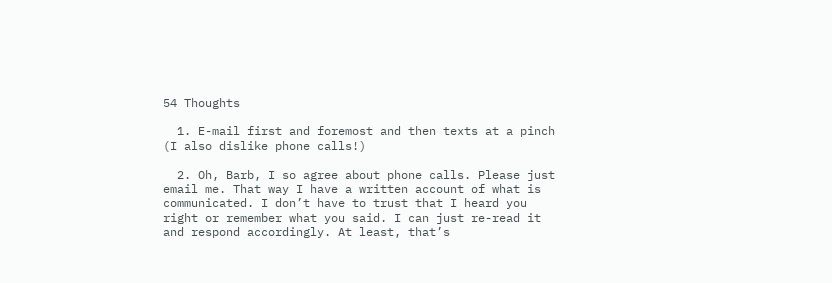54 Thoughts

  1. E-mail first and foremost and then texts at a pinch (I also dislike phone calls!)

  2. Oh, Barb, I so agree about phone calls. Please just email me. That way I have a written account of what is communicated. I don’t have to trust that I heard you right or remember what you said. I can just re-read it and respond accordingly. At least, that’s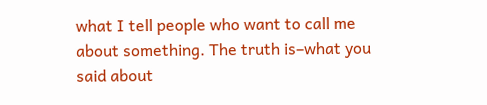what I tell people who want to call me about something. The truth is–what you said about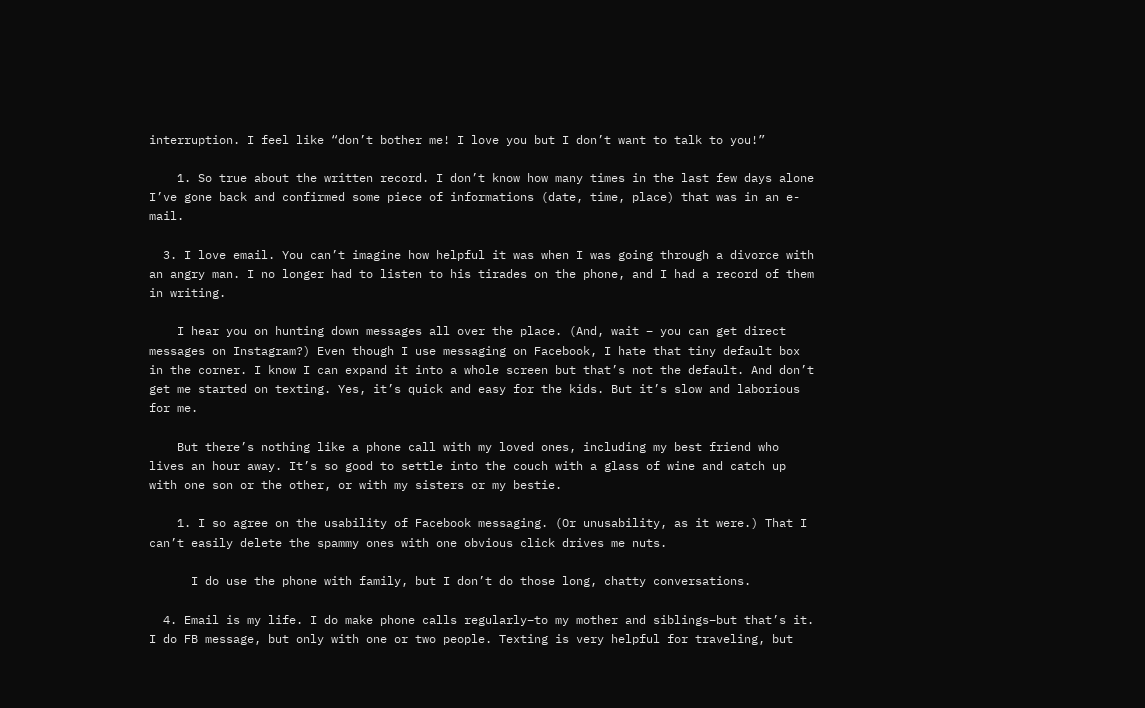interruption. I feel like “don’t bother me! I love you but I don’t want to talk to you!”

    1. So true about the written record. I don’t know how many times in the last few days alone I’ve gone back and confirmed some piece of informations (date, time, place) that was in an e-mail.

  3. I love email. You can’t imagine how helpful it was when I was going through a divorce with an angry man. I no longer had to listen to his tirades on the phone, and I had a record of them in writing.

    I hear you on hunting down messages all over the place. (And, wait – you can get direct messages on Instagram?) Even though I use messaging on Facebook, I hate that tiny default box in the corner. I know I can expand it into a whole screen but that’s not the default. And don’t get me started on texting. Yes, it’s quick and easy for the kids. But it’s slow and laborious for me.

    But there’s nothing like a phone call with my loved ones, including my best friend who lives an hour away. It’s so good to settle into the couch with a glass of wine and catch up with one son or the other, or with my sisters or my bestie.

    1. I so agree on the usability of Facebook messaging. (Or unusability, as it were.) That I can’t easily delete the spammy ones with one obvious click drives me nuts.

      I do use the phone with family, but I don’t do those long, chatty conversations.

  4. Email is my life. I do make phone calls regularly–to my mother and siblings–but that’s it. I do FB message, but only with one or two people. Texting is very helpful for traveling, but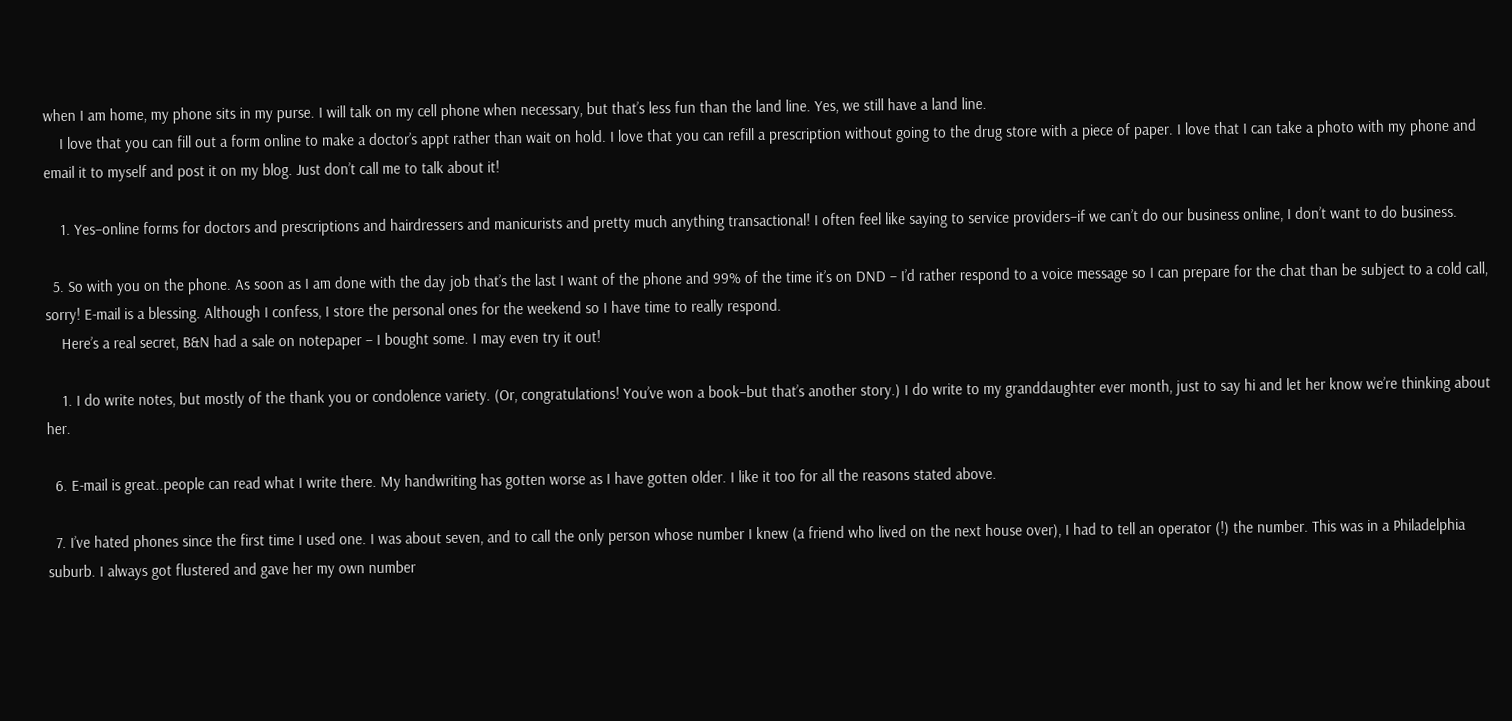when I am home, my phone sits in my purse. I will talk on my cell phone when necessary, but that’s less fun than the land line. Yes, we still have a land line.
    I love that you can fill out a form online to make a doctor’s appt rather than wait on hold. I love that you can refill a prescription without going to the drug store with a piece of paper. I love that I can take a photo with my phone and email it to myself and post it on my blog. Just don’t call me to talk about it!

    1. Yes–online forms for doctors and prescriptions and hairdressers and manicurists and pretty much anything transactional! I often feel like saying to service providers–if we can’t do our business online, I don’t want to do business.

  5. So with you on the phone. As soon as I am done with the day job that’s the last I want of the phone and 99% of the time it’s on DND – I’d rather respond to a voice message so I can prepare for the chat than be subject to a cold call, sorry! E-mail is a blessing. Although I confess, I store the personal ones for the weekend so I have time to really respond.
    Here’s a real secret, B&N had a sale on notepaper – I bought some. I may even try it out!

    1. I do write notes, but mostly of the thank you or condolence variety. (Or, congratulations! You’ve won a book–but that’s another story.) I do write to my granddaughter ever month, just to say hi and let her know we’re thinking about her.

  6. E-mail is great..people can read what I write there. My handwriting has gotten worse as I have gotten older. I like it too for all the reasons stated above.

  7. I’ve hated phones since the first time I used one. I was about seven, and to call the only person whose number I knew (a friend who lived on the next house over), I had to tell an operator (!) the number. This was in a Philadelphia suburb. I always got flustered and gave her my own number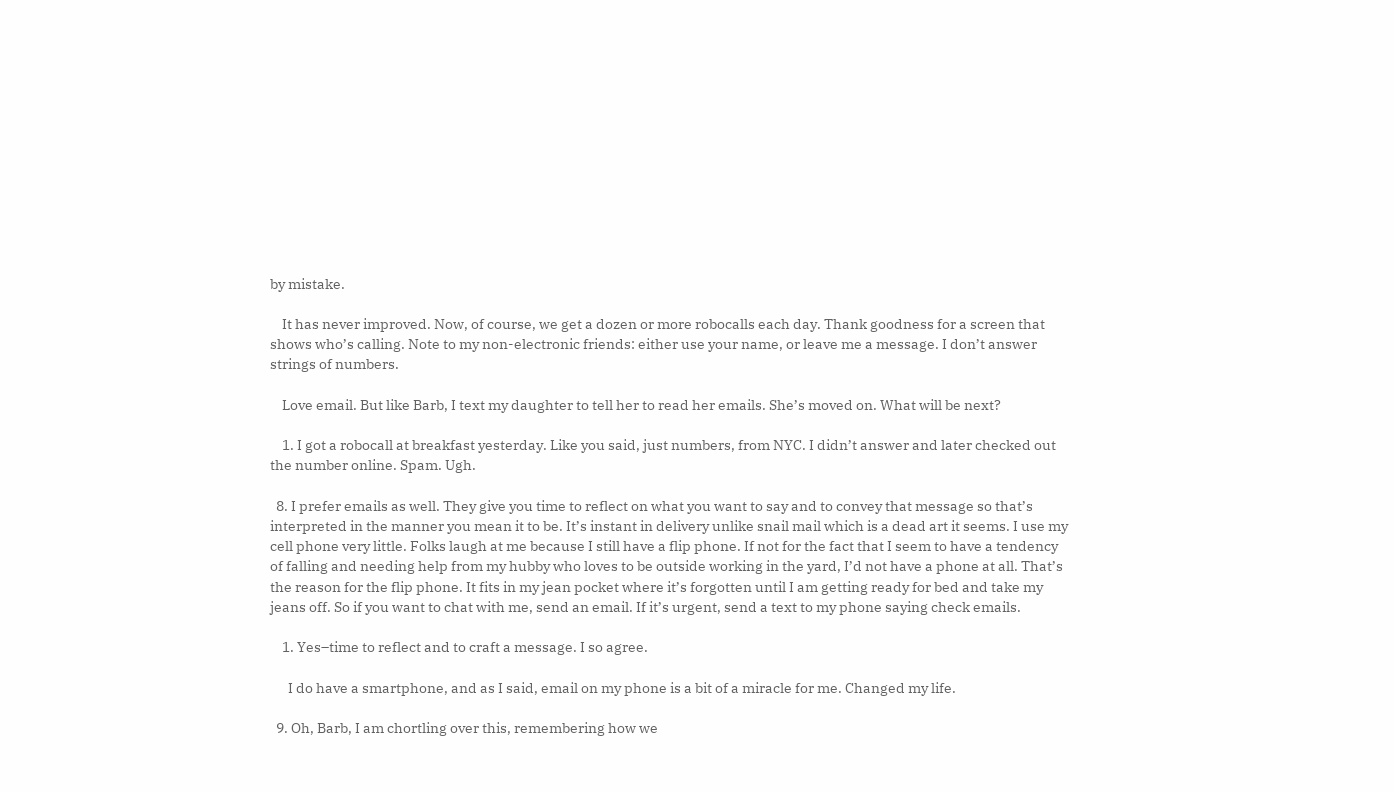by mistake.

    It has never improved. Now, of course, we get a dozen or more robocalls each day. Thank goodness for a screen that shows who’s calling. Note to my non-electronic friends: either use your name, or leave me a message. I don’t answer strings of numbers.

    Love email. But like Barb, I text my daughter to tell her to read her emails. She’s moved on. What will be next?

    1. I got a robocall at breakfast yesterday. Like you said, just numbers, from NYC. I didn’t answer and later checked out the number online. Spam. Ugh.

  8. I prefer emails as well. They give you time to reflect on what you want to say and to convey that message so that’s interpreted in the manner you mean it to be. It’s instant in delivery unlike snail mail which is a dead art it seems. I use my cell phone very little. Folks laugh at me because I still have a flip phone. If not for the fact that I seem to have a tendency of falling and needing help from my hubby who loves to be outside working in the yard, I’d not have a phone at all. That’s the reason for the flip phone. It fits in my jean pocket where it’s forgotten until I am getting ready for bed and take my jeans off. So if you want to chat with me, send an email. If it’s urgent, send a text to my phone saying check emails.

    1. Yes–time to reflect and to craft a message. I so agree.

      I do have a smartphone, and as I said, email on my phone is a bit of a miracle for me. Changed my life.

  9. Oh, Barb, I am chortling over this, remembering how we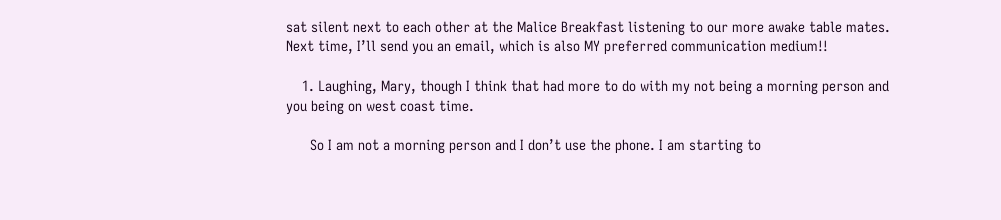sat silent next to each other at the Malice Breakfast listening to our more awake table mates. Next time, I’ll send you an email, which is also MY preferred communication medium!!

    1. Laughing, Mary, though I think that had more to do with my not being a morning person and you being on west coast time.

      So I am not a morning person and I don’t use the phone. I am starting to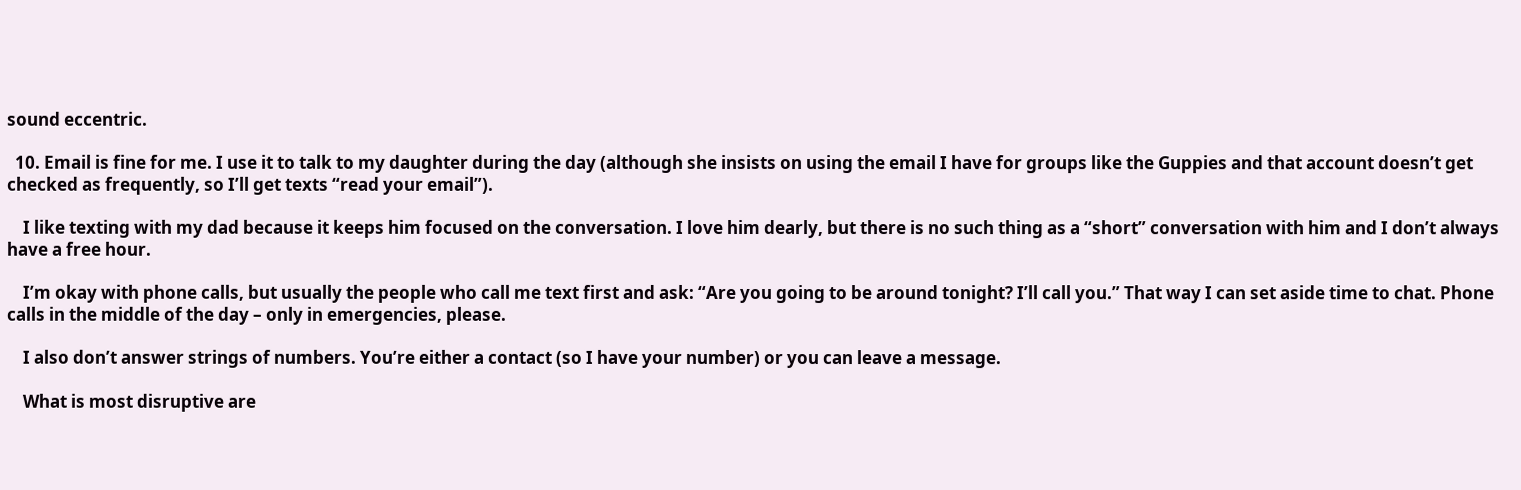sound eccentric.

  10. Email is fine for me. I use it to talk to my daughter during the day (although she insists on using the email I have for groups like the Guppies and that account doesn’t get checked as frequently, so I’ll get texts “read your email”).

    I like texting with my dad because it keeps him focused on the conversation. I love him dearly, but there is no such thing as a “short” conversation with him and I don’t always have a free hour.

    I’m okay with phone calls, but usually the people who call me text first and ask: “Are you going to be around tonight? I’ll call you.” That way I can set aside time to chat. Phone calls in the middle of the day – only in emergencies, please.

    I also don’t answer strings of numbers. You’re either a contact (so I have your number) or you can leave a message.

    What is most disruptive are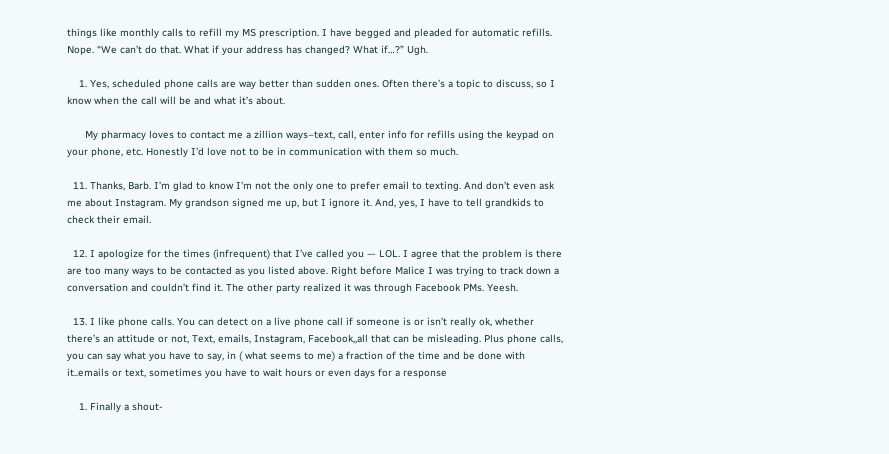things like monthly calls to refill my MS prescription. I have begged and pleaded for automatic refills. Nope. “We can’t do that. What if your address has changed? What if…?” Ugh.

    1. Yes, scheduled phone calls are way better than sudden ones. Often there’s a topic to discuss, so I know when the call will be and what it’s about.

      My pharmacy loves to contact me a zillion ways–text, call, enter info for refills using the keypad on your phone, etc. Honestly I’d love not to be in communication with them so much.

  11. Thanks, Barb. I’m glad to know I’m not the only one to prefer email to texting. And don’t even ask me about Instagram. My grandson signed me up, but I ignore it. And, yes, I have to tell grandkids to check their email.

  12. I apologize for the times (infrequent) that I’ve called you — LOL. I agree that the problem is there are too many ways to be contacted as you listed above. Right before Malice I was trying to track down a conversation and couldn’t find it. The other party realized it was through Facebook PMs. Yeesh.

  13. I like phone calls. You can detect on a live phone call if someone is or isn’t really ok, whether there’s an attitude or not, Text, emails, Instagram, Facebook,,all that can be misleading. Plus phone calls, you can say what you have to say, in ( what seems to me) a fraction of the time and be done with it..emails or text, sometimes you have to wait hours or even days for a response

    1. Finally a shout-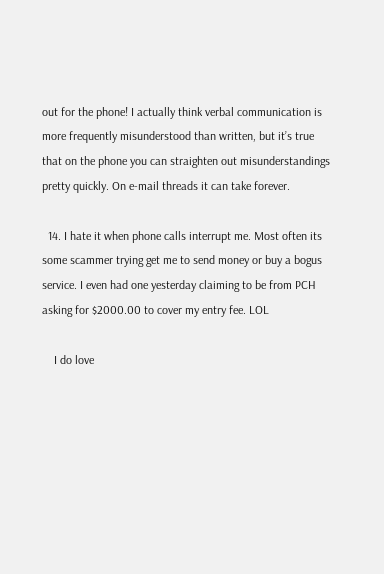out for the phone! I actually think verbal communication is more frequently misunderstood than written, but it’s true that on the phone you can straighten out misunderstandings pretty quickly. On e-mail threads it can take forever.

  14. I hate it when phone calls interrupt me. Most often its some scammer trying get me to send money or buy a bogus service. I even had one yesterday claiming to be from PCH asking for $2000.00 to cover my entry fee. LOL

    I do love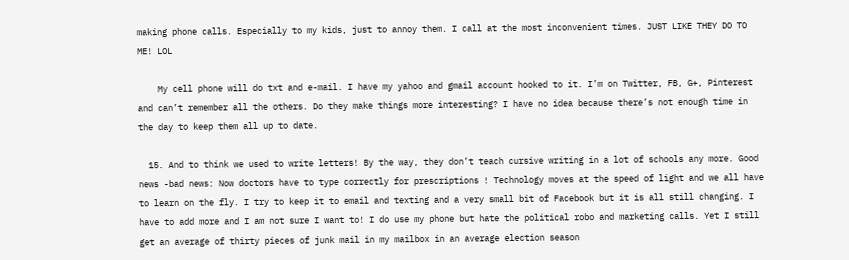making phone calls. Especially to my kids, just to annoy them. I call at the most inconvenient times. JUST LIKE THEY DO TO ME! LOL

    My cell phone will do txt and e-mail. I have my yahoo and gmail account hooked to it. I’m on Twitter, FB, G+, Pinterest and can’t remember all the others. Do they make things more interesting? I have no idea because there’s not enough time in the day to keep them all up to date.

  15. And to think we used to write letters! By the way, they don’t teach cursive writing in a lot of schools any more. Good news -bad news: Now doctors have to type correctly for prescriptions ! Technology moves at the speed of light and we all have to learn on the fly. I try to keep it to email and texting and a very small bit of Facebook but it is all still changing. I have to add more and I am not sure I want to! I do use my phone but hate the political robo and marketing calls. Yet I still get an average of thirty pieces of junk mail in my mailbox in an average election season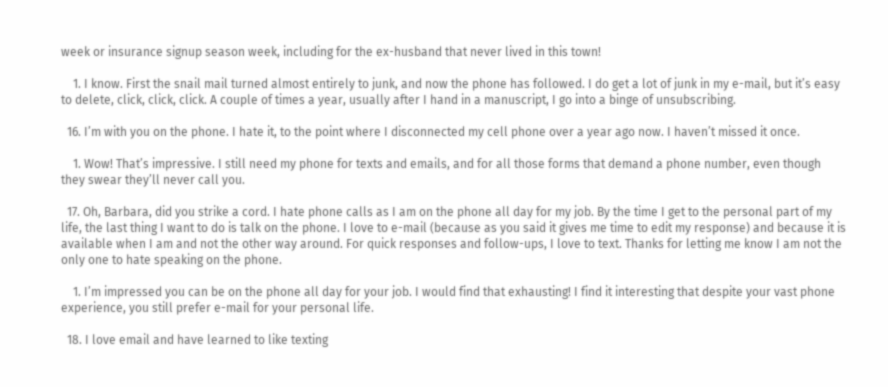week or insurance signup season week, including for the ex-husband that never lived in this town!

    1. I know. First the snail mail turned almost entirely to junk, and now the phone has followed. I do get a lot of junk in my e-mail, but it’s easy to delete, click, click, click. A couple of times a year, usually after I hand in a manuscript, I go into a binge of unsubscribing.

  16. I’m with you on the phone. I hate it, to the point where I disconnected my cell phone over a year ago now. I haven’t missed it once.

    1. Wow! That’s impressive. I still need my phone for texts and emails, and for all those forms that demand a phone number, even though they swear they’ll never call you.

  17. Oh, Barbara, did you strike a cord. I hate phone calls as I am on the phone all day for my job. By the time I get to the personal part of my life, the last thing I want to do is talk on the phone. I love to e-mail (because as you said it gives me time to edit my response) and because it is available when I am and not the other way around. For quick responses and follow-ups, I love to text. Thanks for letting me know I am not the only one to hate speaking on the phone.

    1. I’m impressed you can be on the phone all day for your job. I would find that exhausting! I find it interesting that despite your vast phone experience, you still prefer e-mail for your personal life.

  18. I love email and have learned to like texting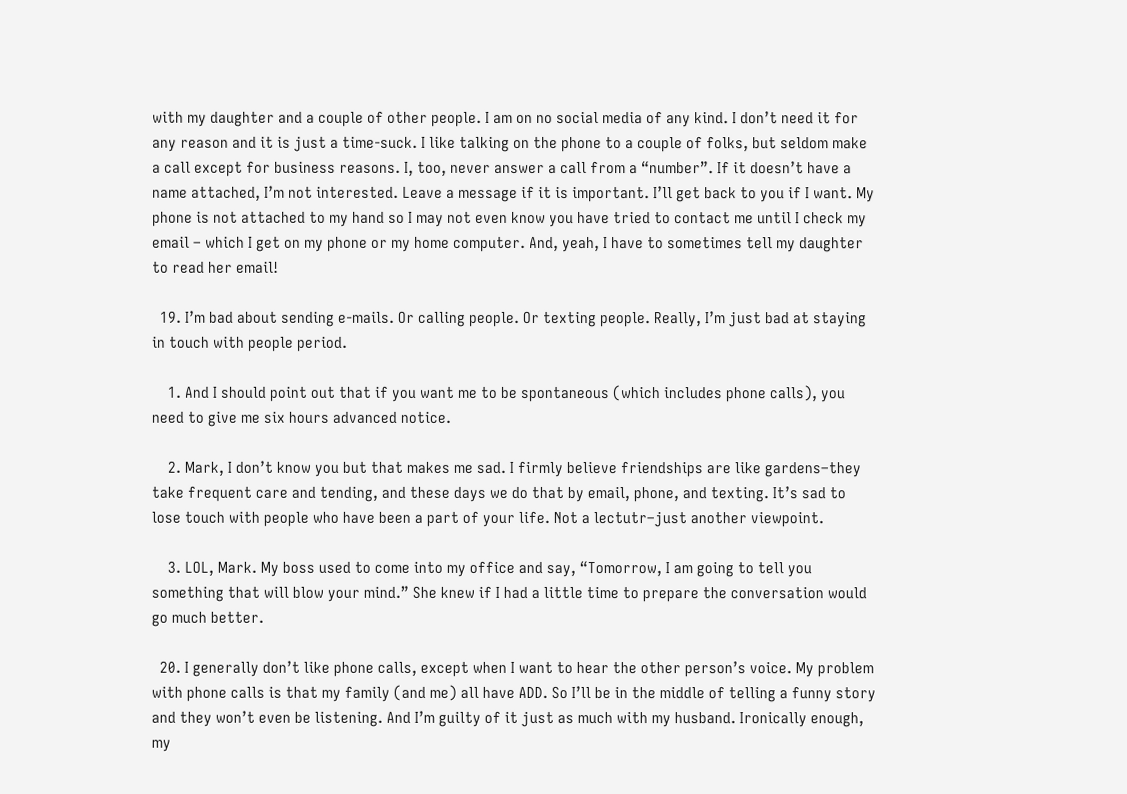with my daughter and a couple of other people. I am on no social media of any kind. I don’t need it for any reason and it is just a time-suck. I like talking on the phone to a couple of folks, but seldom make a call except for business reasons. I, too, never answer a call from a “number”. If it doesn’t have a name attached, I’m not interested. Leave a message if it is important. I’ll get back to you if I want. My phone is not attached to my hand so I may not even know you have tried to contact me until I check my email – which I get on my phone or my home computer. And, yeah, I have to sometimes tell my daughter to read her email!

  19. I’m bad about sending e-mails. Or calling people. Or texting people. Really, I’m just bad at staying in touch with people period.

    1. And I should point out that if you want me to be spontaneous (which includes phone calls), you need to give me six hours advanced notice.

    2. Mark, I don’t know you but that makes me sad. I firmly believe friendships are like gardens–they take frequent care and tending, and these days we do that by email, phone, and texting. It’s sad to lose touch with people who have been a part of your life. Not a lectutr–just another viewpoint.

    3. LOL, Mark. My boss used to come into my office and say, “Tomorrow, I am going to tell you something that will blow your mind.” She knew if I had a little time to prepare the conversation would go much better.

  20. I generally don’t like phone calls, except when I want to hear the other person’s voice. My problem with phone calls is that my family (and me) all have ADD. So I’ll be in the middle of telling a funny story and they won’t even be listening. And I’m guilty of it just as much with my husband. Ironically enough, my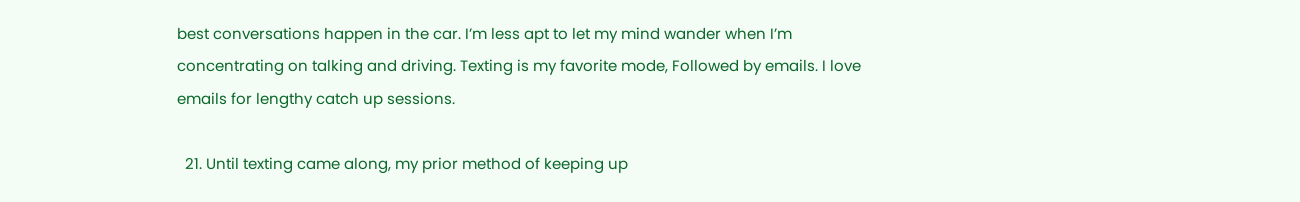best conversations happen in the car. I’m less apt to let my mind wander when I’m concentrating on talking and driving. Texting is my favorite mode, Followed by emails. I love emails for lengthy catch up sessions.

  21. Until texting came along, my prior method of keeping up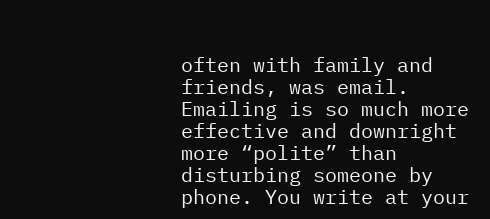often with family and friends, was email. Emailing is so much more effective and downright more “polite” than disturbing someone by phone. You write at your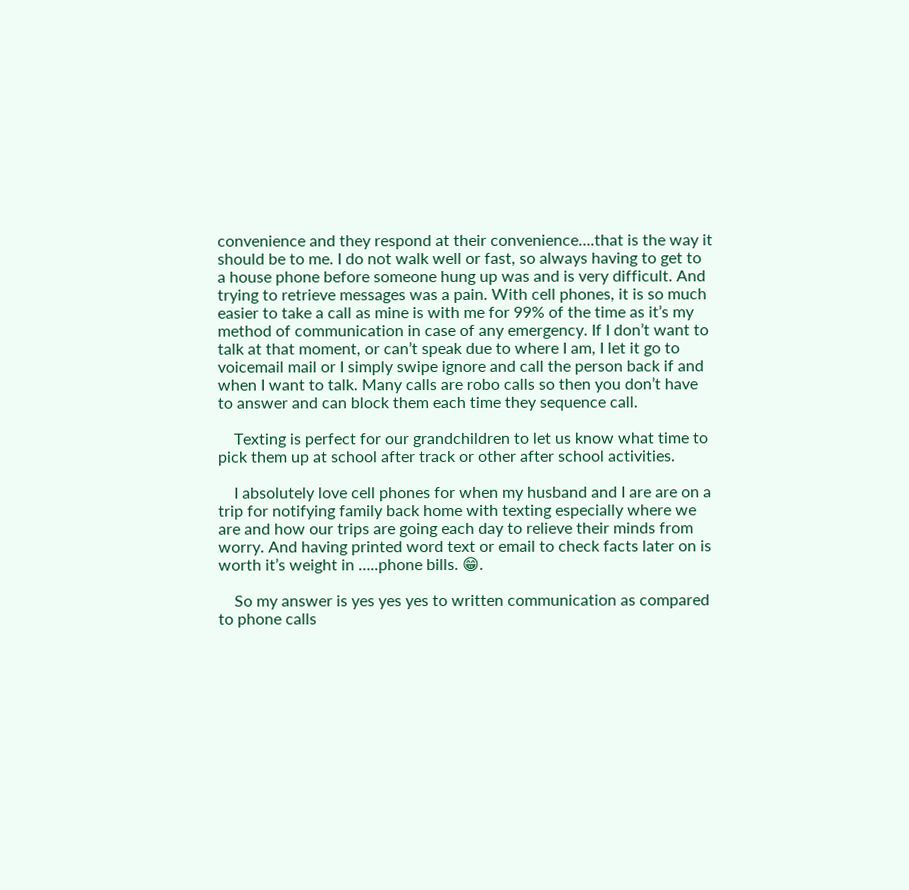convenience and they respond at their convenience….that is the way it should be to me. I do not walk well or fast, so always having to get to a house phone before someone hung up was and is very difficult. And trying to retrieve messages was a pain. With cell phones, it is so much easier to take a call as mine is with me for 99% of the time as it’s my method of communication in case of any emergency. If I don’t want to talk at that moment, or can’t speak due to where I am, I let it go to voicemail mail or I simply swipe ignore and call the person back if and when I want to talk. Many calls are robo calls so then you don’t have to answer and can block them each time they sequence call.

    Texting is perfect for our grandchildren to let us know what time to pick them up at school after track or other after school activities.

    I absolutely love cell phones for when my husband and I are are on a trip for notifying family back home with texting especially where we are and how our trips are going each day to relieve their minds from worry. And having printed word text or email to check facts later on is worth it’s weight in …..phone bills. 😁.

    So my answer is yes yes yes to written communication as compared to phone calls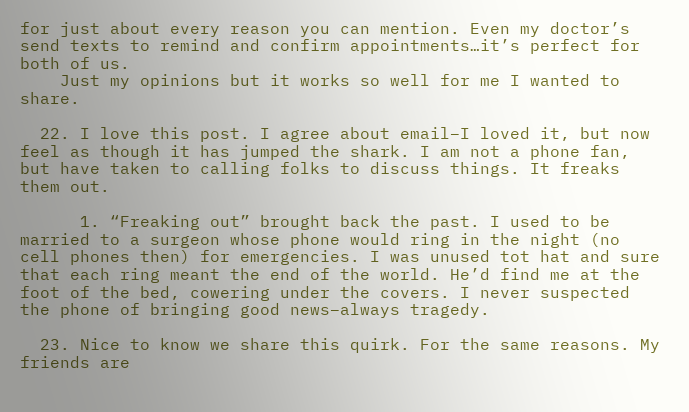for just about every reason you can mention. Even my doctor’s send texts to remind and confirm appointments…it’s perfect for both of us.
    Just my opinions but it works so well for me I wanted to share.

  22. I love this post. I agree about email–I loved it, but now feel as though it has jumped the shark. I am not a phone fan, but have taken to calling folks to discuss things. It freaks them out.

      1. “Freaking out” brought back the past. I used to be married to a surgeon whose phone would ring in the night (no cell phones then) for emergencies. I was unused tot hat and sure that each ring meant the end of the world. He’d find me at the foot of the bed, cowering under the covers. I never suspected the phone of bringing good news–always tragedy.

  23. Nice to know we share this quirk. For the same reasons. My friends are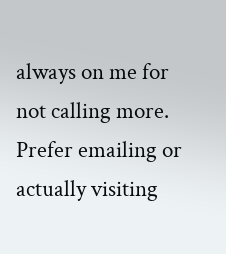always on me for not calling more. Prefer emailing or actually visiting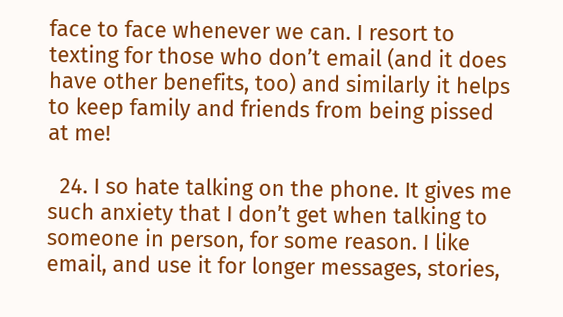face to face whenever we can. I resort to texting for those who don’t email (and it does have other benefits, too) and similarly it helps to keep family and friends from being pissed at me!

  24. I so hate talking on the phone. It gives me such anxiety that I don’t get when talking to someone in person, for some reason. I like email, and use it for longer messages, stories,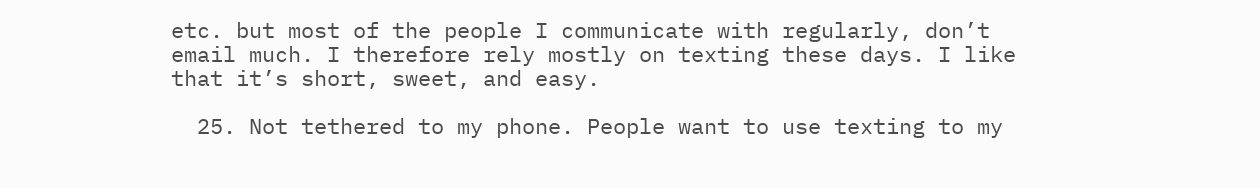etc. but most of the people I communicate with regularly, don’t email much. I therefore rely mostly on texting these days. I like that it’s short, sweet, and easy.

  25. Not tethered to my phone. People want to use texting to my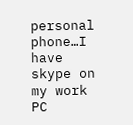personal phone…I have skype on my work PC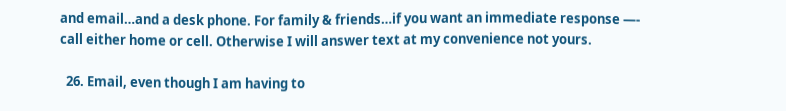and email…and a desk phone. For family & friends…if you want an immediate response —- call either home or cell. Otherwise I will answer text at my convenience not yours.

  26. Email, even though I am having to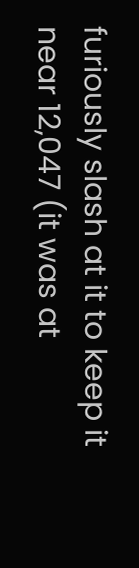furiously slash at it to keep it near 12,047 (it was at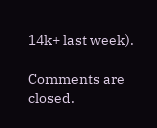14k+ last week).

Comments are closed.